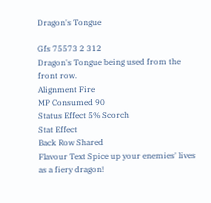Dragon's Tongue

Gfs 75573 2 312
Dragon's Tongue being used from the front row.
Alignment Fire
MP Consumed 90
Status Effect 5% Scorch
Stat Effect
Back Row Shared
Flavour Text Spice up your enemies' lives as a fiery dragon!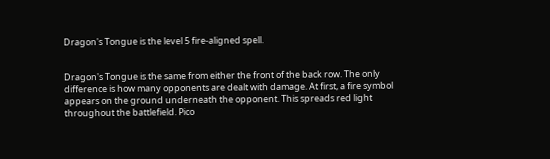Dragon's Tongue is the level 5 fire-aligned spell.


Dragon's Tongue is the same from either the front of the back row. The only difference is how many opponents are dealt with damage. At first, a fire symbol appears on the ground underneath the opponent. This spreads red light throughout the battlefield. Pico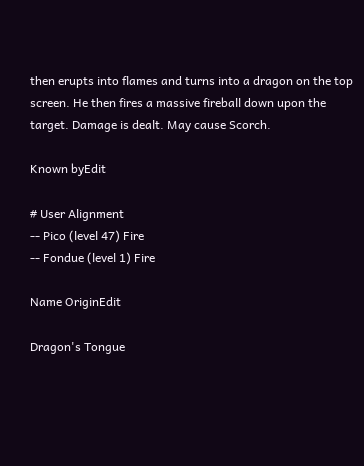then erupts into flames and turns into a dragon on the top screen. He then fires a massive fireball down upon the target. Damage is dealt. May cause Scorch.

Known byEdit

# User Alignment
-- Pico (level 47) Fire
-- Fondue (level 1) Fire

Name OriginEdit

Dragon's Tongue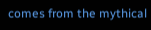comes from the mythical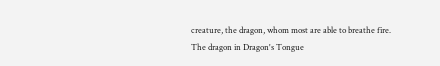creature, the dragon, whom most are able to breathe fire. The dragon in Dragon's Tongue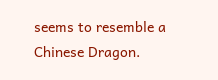seems to resemble a Chinese Dragon.